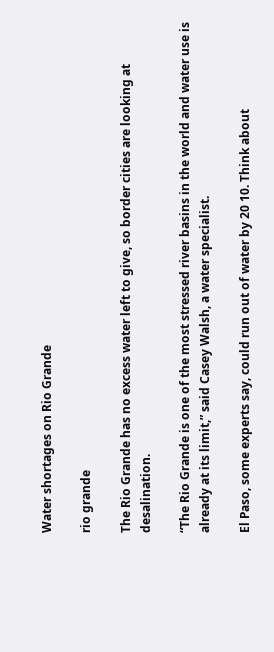Water shortages on Rio Grande

rio grande

The Rio Grande has no excess water left to give, so border cities are looking at desalination.

“The Rio Grande is one of the most stressed river basins in the world and water use is already at its limit,” said Casey Walsh, a water specialist.

El Paso, some experts say, could run out of water by 20 10. Think about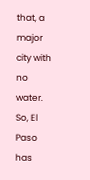that, a major city with no water. So, El Paso has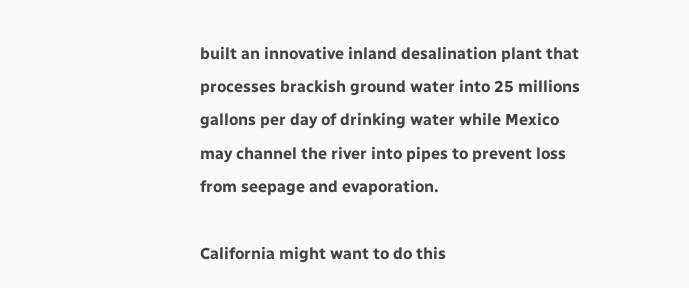built an innovative inland desalination plant that processes brackish ground water into 25 millions gallons per day of drinking water while Mexico may channel the river into pipes to prevent loss from seepage and evaporation.

California might want to do this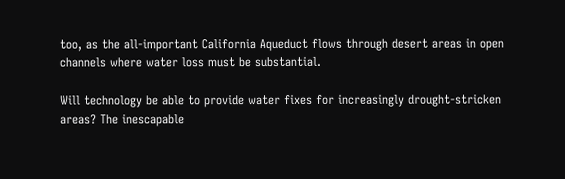too, as the all-important California Aqueduct flows through desert areas in open channels where water loss must be substantial.

Will technology be able to provide water fixes for increasingly drought-stricken areas? The inescapable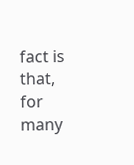fact is that, for many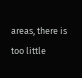areas, there is too little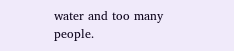water and too many people.